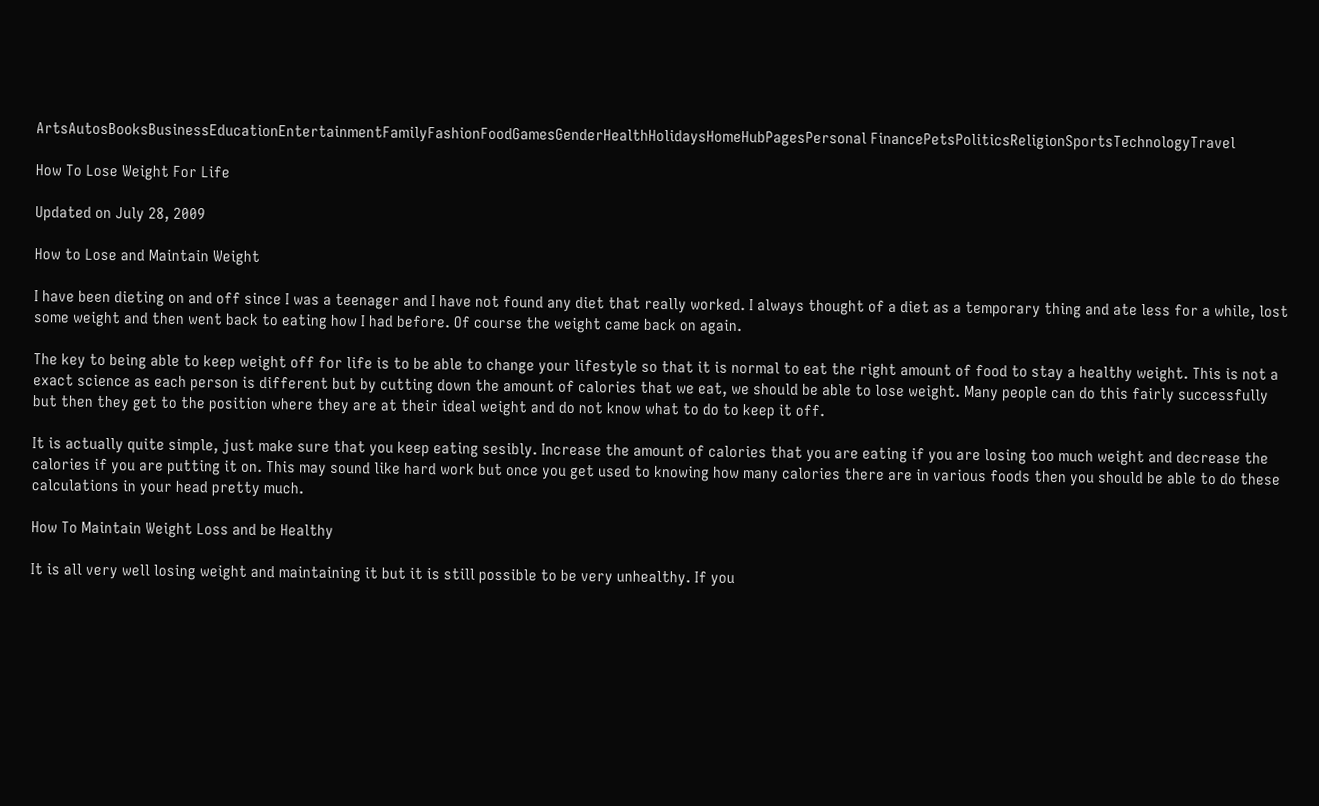ArtsAutosBooksBusinessEducationEntertainmentFamilyFashionFoodGamesGenderHealthHolidaysHomeHubPagesPersonal FinancePetsPoliticsReligionSportsTechnologyTravel

How To Lose Weight For Life

Updated on July 28, 2009

How to Lose and Maintain Weight

I have been dieting on and off since I was a teenager and I have not found any diet that really worked. I always thought of a diet as a temporary thing and ate less for a while, lost some weight and then went back to eating how I had before. Of course the weight came back on again.

The key to being able to keep weight off for life is to be able to change your lifestyle so that it is normal to eat the right amount of food to stay a healthy weight. This is not a exact science as each person is different but by cutting down the amount of calories that we eat, we should be able to lose weight. Many people can do this fairly successfully but then they get to the position where they are at their ideal weight and do not know what to do to keep it off.

It is actually quite simple, just make sure that you keep eating sesibly. Increase the amount of calories that you are eating if you are losing too much weight and decrease the calories if you are putting it on. This may sound like hard work but once you get used to knowing how many calories there are in various foods then you should be able to do these calculations in your head pretty much.

How To Maintain Weight Loss and be Healthy

It is all very well losing weight and maintaining it but it is still possible to be very unhealthy. If you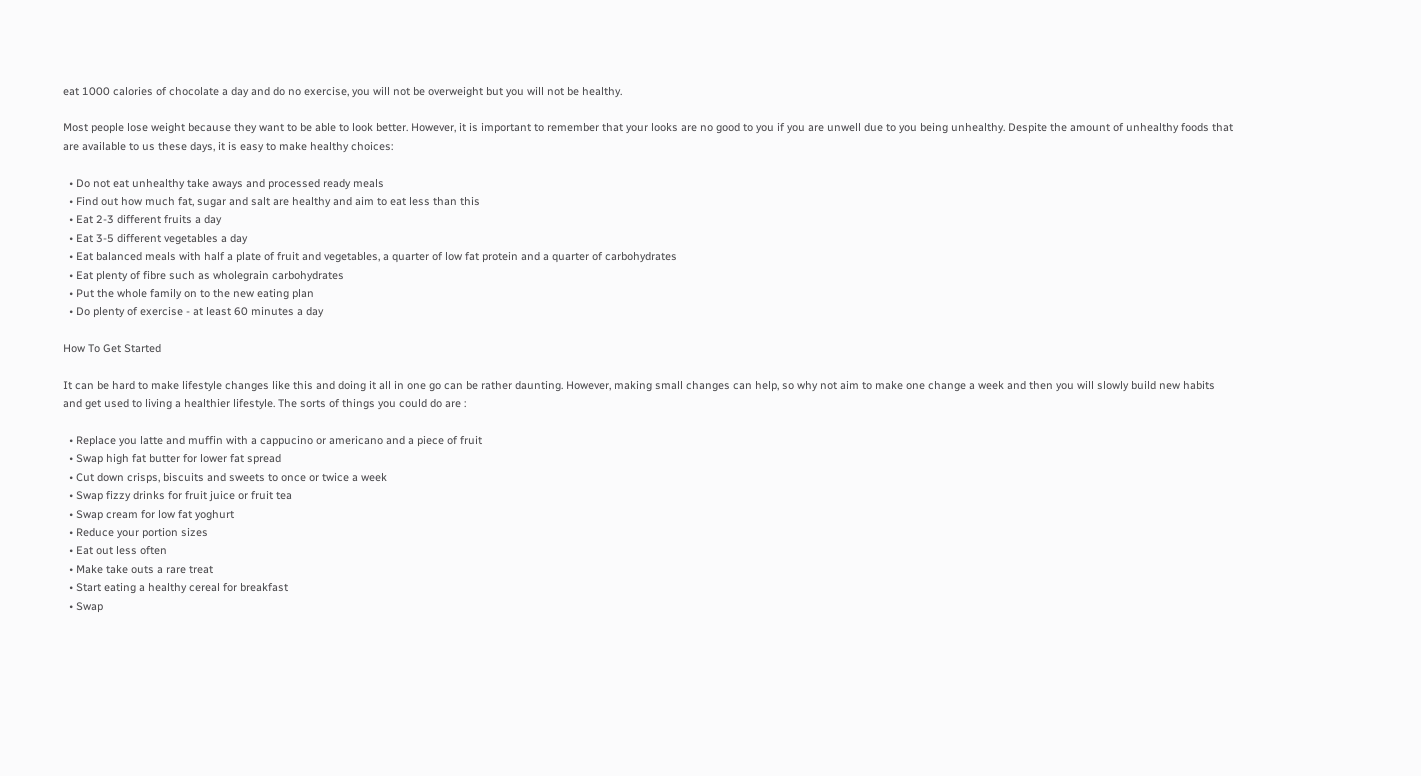eat 1000 calories of chocolate a day and do no exercise, you will not be overweight but you will not be healthy.

Most people lose weight because they want to be able to look better. However, it is important to remember that your looks are no good to you if you are unwell due to you being unhealthy. Despite the amount of unhealthy foods that are available to us these days, it is easy to make healthy choices:

  • Do not eat unhealthy take aways and processed ready meals
  • Find out how much fat, sugar and salt are healthy and aim to eat less than this
  • Eat 2-3 different fruits a day
  • Eat 3-5 different vegetables a day
  • Eat balanced meals with half a plate of fruit and vegetables, a quarter of low fat protein and a quarter of carbohydrates
  • Eat plenty of fibre such as wholegrain carbohydrates
  • Put the whole family on to the new eating plan
  • Do plenty of exercise - at least 60 minutes a day

How To Get Started

It can be hard to make lifestyle changes like this and doing it all in one go can be rather daunting. However, making small changes can help, so why not aim to make one change a week and then you will slowly build new habits and get used to living a healthier lifestyle. The sorts of things you could do are :

  • Replace you latte and muffin with a cappucino or americano and a piece of fruit
  • Swap high fat butter for lower fat spread
  • Cut down crisps, biscuits and sweets to once or twice a week
  • Swap fizzy drinks for fruit juice or fruit tea
  • Swap cream for low fat yoghurt
  • Reduce your portion sizes
  • Eat out less often
  • Make take outs a rare treat
  • Start eating a healthy cereal for breakfast
  • Swap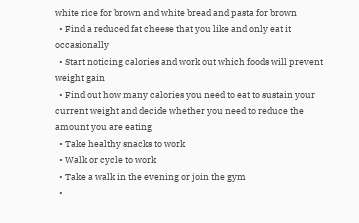white rice for brown and white bread and pasta for brown
  • Find a reduced fat cheese that you like and only eat it occasionally
  • Start noticing calories and work out which foods will prevent weight gain
  • Find out how many calories you need to eat to sustain your current weight and decide whether you need to reduce the amount you are eating
  • Take healthy snacks to work
  • Walk or cycle to work
  • Take a walk in the evening or join the gym
  •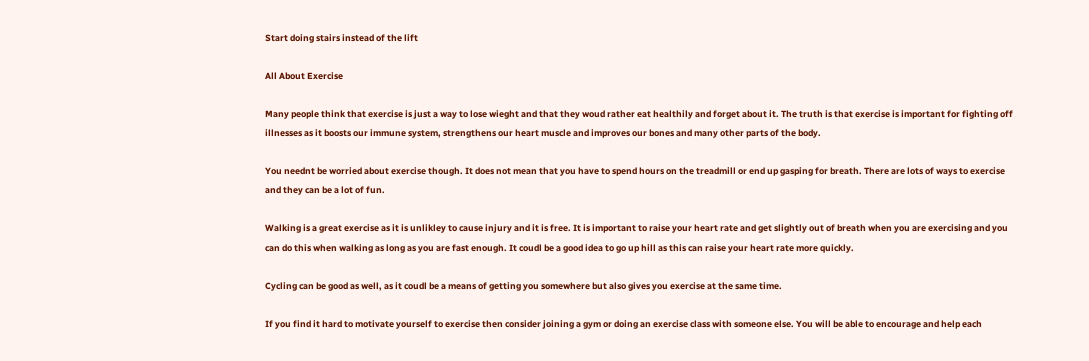Start doing stairs instead of the lift

All About Exercise

Many people think that exercise is just a way to lose wieght and that they woud rather eat healthily and forget about it. The truth is that exercise is important for fighting off illnesses as it boosts our immune system, strengthens our heart muscle and improves our bones and many other parts of the body.

You neednt be worried about exercise though. It does not mean that you have to spend hours on the treadmill or end up gasping for breath. There are lots of ways to exercise and they can be a lot of fun.

Walking is a great exercise as it is unlikley to cause injury and it is free. It is important to raise your heart rate and get slightly out of breath when you are exercising and you can do this when walking as long as you are fast enough. It coudl be a good idea to go up hill as this can raise your heart rate more quickly.

Cycling can be good as well, as it coudl be a means of getting you somewhere but also gives you exercise at the same time.

If you find it hard to motivate yourself to exercise then consider joining a gym or doing an exercise class with someone else. You will be able to encourage and help each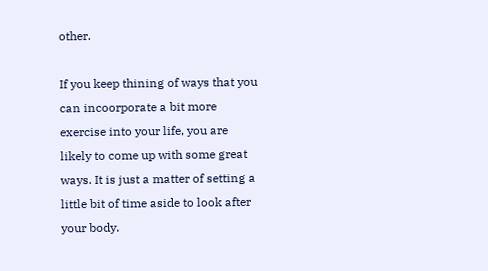other.

If you keep thining of ways that you can incoorporate a bit more exercise into your life, you are likely to come up with some great ways. It is just a matter of setting a little bit of time aside to look after your body.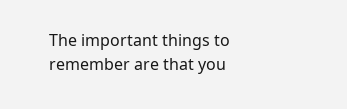The important things to remember are that you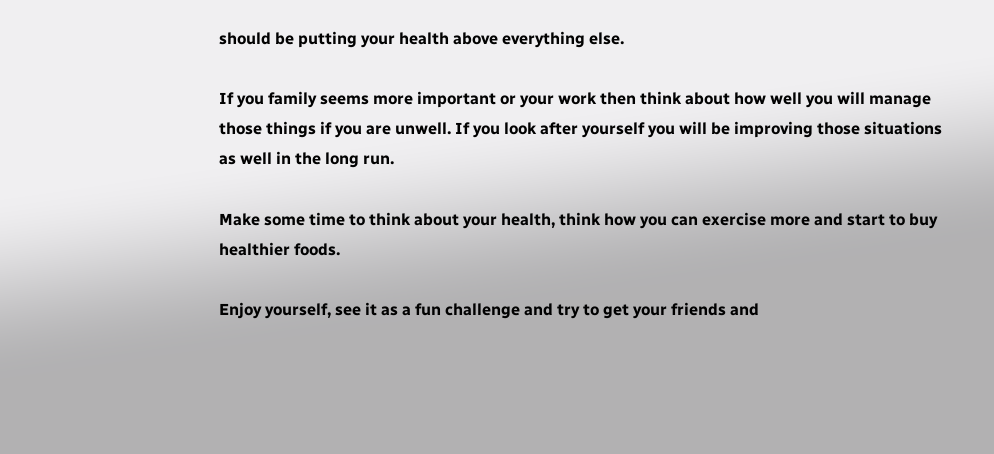should be putting your health above everything else.

If you family seems more important or your work then think about how well you will manage those things if you are unwell. If you look after yourself you will be improving those situations as well in the long run.

Make some time to think about your health, think how you can exercise more and start to buy healthier foods.

Enjoy yourself, see it as a fun challenge and try to get your friends and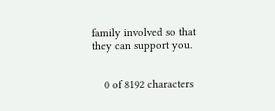family involved so that they can support you.


    0 of 8192 characters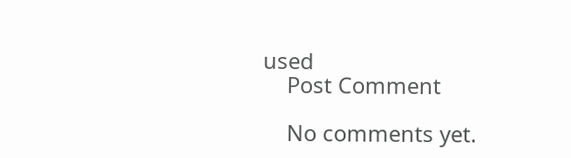used
    Post Comment

    No comments yet.